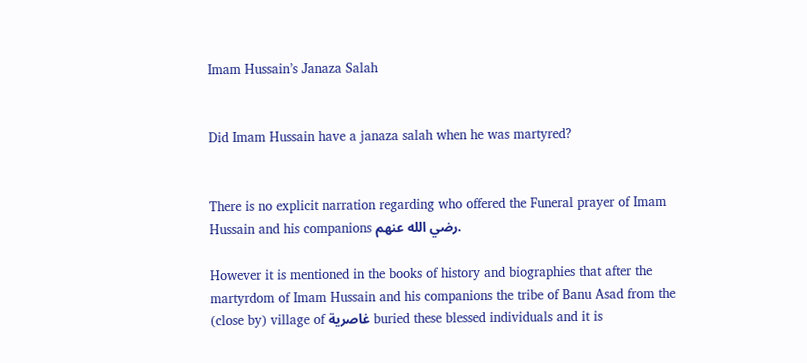Imam Hussain’s Janaza Salah


Did Imam Hussain have a janaza salah when he was martyred?


There is no explicit narration regarding who offered the Funeral prayer of Imam Hussain and his companions رضي الله عنهم.

However it is mentioned in the books of history and biographies that after the martyrdom of Imam Hussain and his companions the tribe of Banu Asad from the (close by) village of غاصرية buried these blessed individuals and it is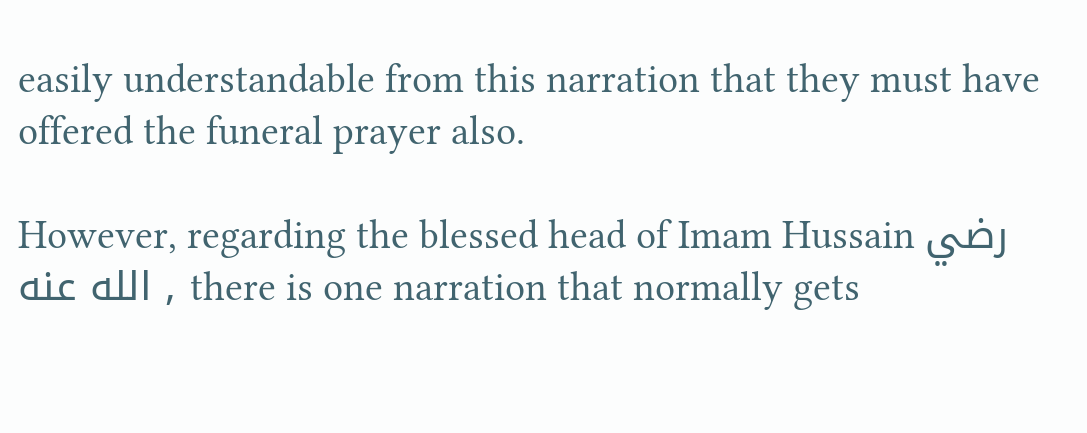easily understandable from this narration that they must have offered the funeral prayer also.

However, regarding the blessed head of Imam Hussain رضي الله عنه , there is one narration that normally gets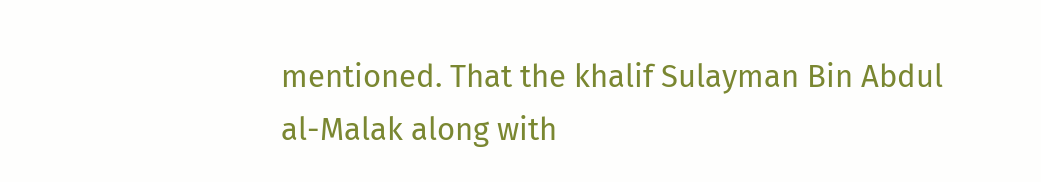mentioned. That the khalif Sulayman Bin Abdul al-Malak along with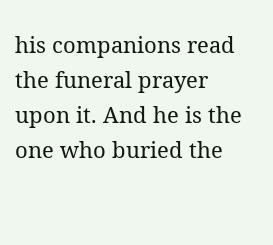his companions read the funeral prayer upon it. And he is the one who buried the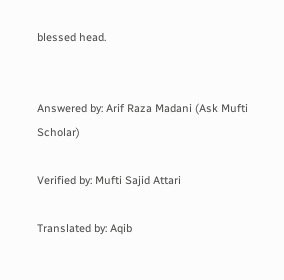blessed head.


Answered by: Arif Raza Madani (Ask Mufti Scholar)

Verified by: Mufti Sajid Attari

Translated by: Aqib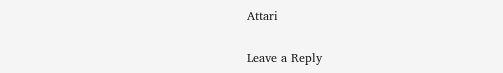Attari

Leave a Reply